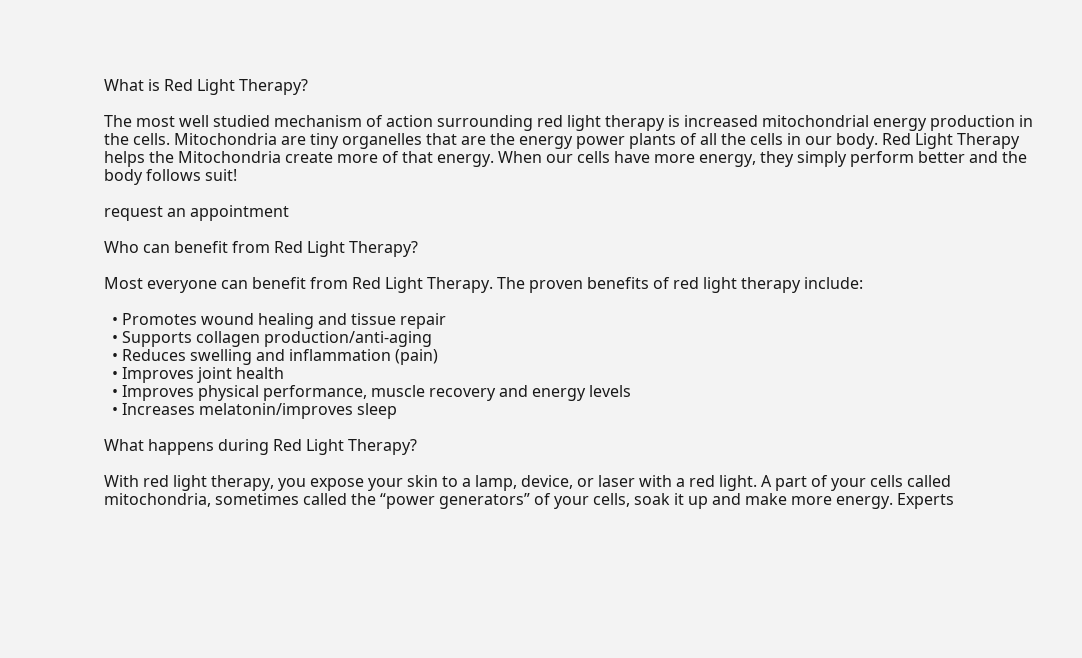What is Red Light Therapy?

The most well studied mechanism of action surrounding red light therapy is increased mitochondrial energy production in the cells. Mitochondria are tiny organelles that are the energy power plants of all the cells in our body. Red Light Therapy helps the Mitochondria create more of that energy. When our cells have more energy, they simply perform better and the body follows suit!

request an appointment

Who can benefit from Red Light Therapy?

Most everyone can benefit from Red Light Therapy. The proven benefits of red light therapy include:

  • Promotes wound healing and tissue repair
  • Supports collagen production/anti-aging
  • Reduces swelling and inflammation (pain)
  • Improves joint health
  • Improves physical performance, muscle recovery and energy levels
  • Increases melatonin/improves sleep

What happens during Red Light Therapy?

With red light therapy, you expose your skin to a lamp, device, or laser with a red light. A part of your cells called mitochondria, sometimes called the “power generators” of your cells, soak it up and make more energy. Experts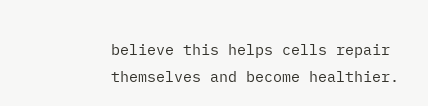believe this helps cells repair themselves and become healthier.